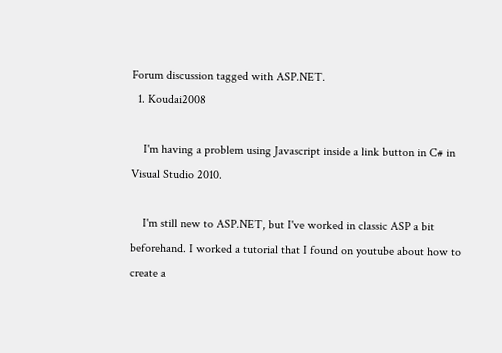Forum discussion tagged with ASP.NET.
  1. Koudai2008

    I'm having a problem using Javascript inside a link button in C# in Visual Studio 2010.

    I'm still new to ASP.NET, but I've worked in classic ASP a bit beforehand. I worked a tutorial that I found on youtube about how to create a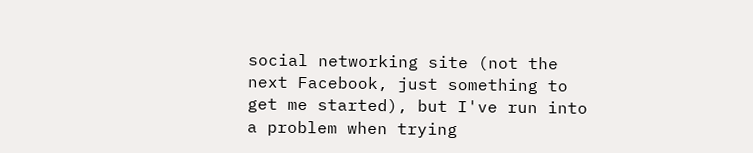social networking site (not the next Facebook, just something to get me started), but I've run into a problem when trying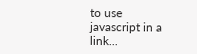to use javascript in a link...